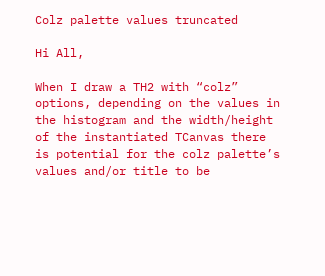Colz palette values truncated

Hi All,

When I draw a TH2 with “colz” options, depending on the values in the histogram and the width/height of the instantiated TCanvas there is potential for the colz palette’s values and/or title to be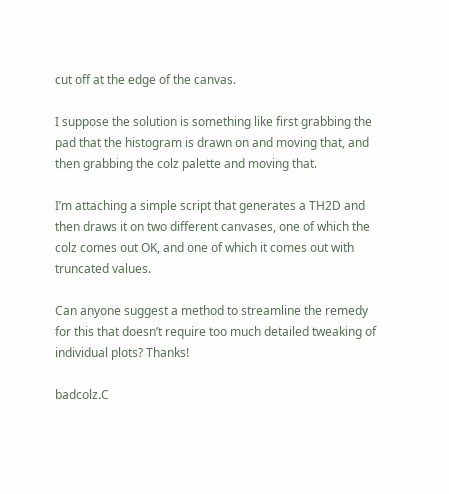cut off at the edge of the canvas.

I suppose the solution is something like first grabbing the pad that the histogram is drawn on and moving that, and then grabbing the colz palette and moving that.

I’m attaching a simple script that generates a TH2D and then draws it on two different canvases, one of which the colz comes out OK, and one of which it comes out with truncated values.

Can anyone suggest a method to streamline the remedy for this that doesn’t require too much detailed tweaking of individual plots? Thanks!

badcolz.C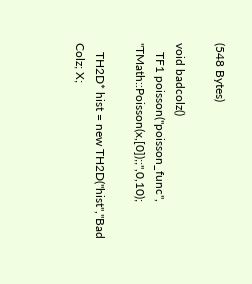(548 Bytes)

void badcolz()
   TF1 poisson("poisson_func", "TMath::Poisson(x,[0]);;",0,10);

   TH2D* hist = new TH2D("hist","Bad Colz; X;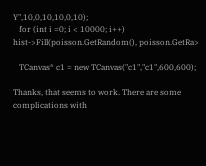Y",10,0,10,10,0,10);
   for (int i =0; i < 10000; i++) hist->Fill(poisson.GetRandom(), poisson.GetRa>

   TCanvas* c1 = new TCanvas("c1","c1",600,600);

Thanks, that seems to work. There are some complications with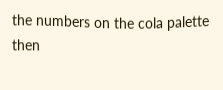the numbers on the cola palette then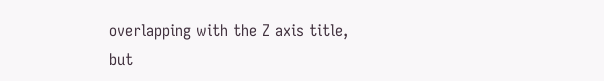overlapping with the Z axis title, but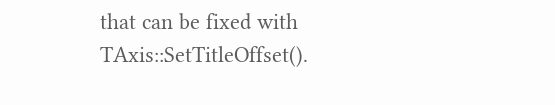that can be fixed with TAxis::SetTitleOffset().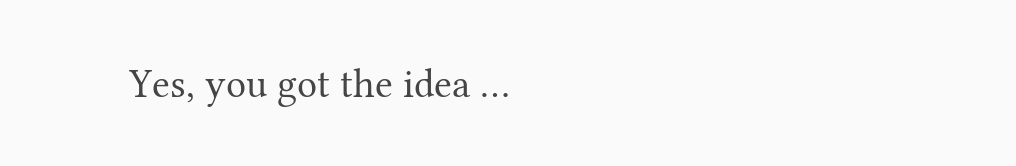Yes, you got the idea …